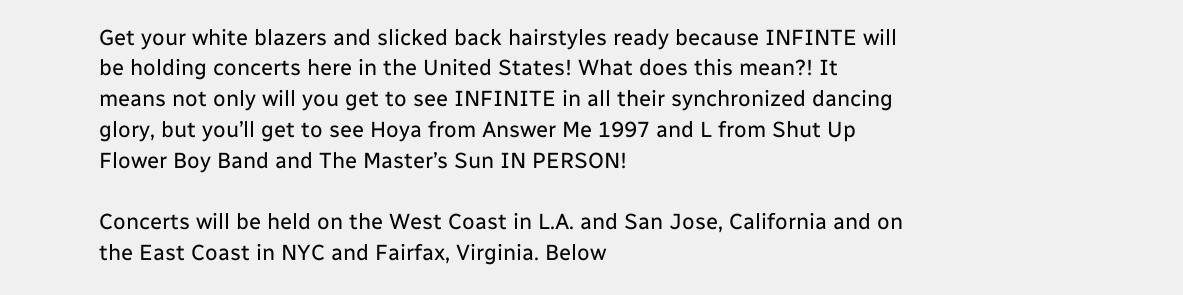Get your white blazers and slicked back hairstyles ready because INFINTE will be holding concerts here in the United States! What does this mean?! It means not only will you get to see INFINITE in all their synchronized dancing glory, but you’ll get to see Hoya from Answer Me 1997 and L from Shut Up Flower Boy Band and The Master’s Sun IN PERSON!

Concerts will be held on the West Coast in L.A. and San Jose, California and on the East Coast in NYC and Fairfax, Virginia. Below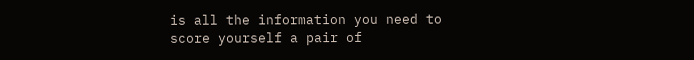is all the information you need to score yourself a pair of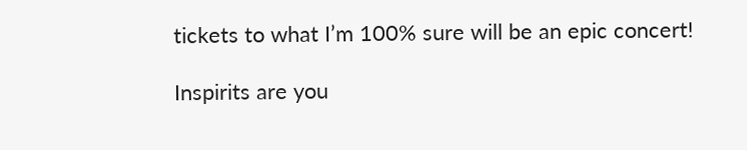tickets to what I’m 100% sure will be an epic concert!

Inspirits are you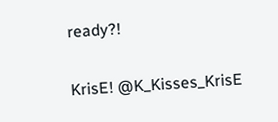ready?!

KrisE! @K_Kisses_KrisE